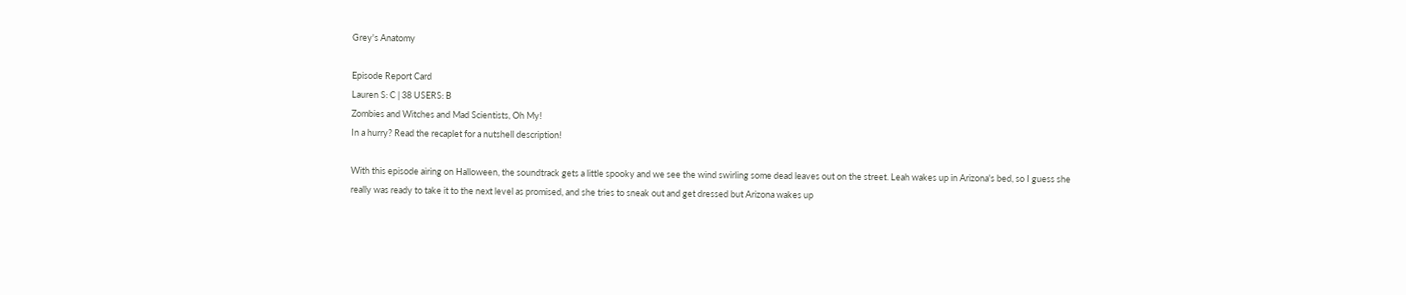Grey's Anatomy

Episode Report Card
Lauren S: C | 38 USERS: B
Zombies and Witches and Mad Scientists, Oh My!
In a hurry? Read the recaplet for a nutshell description!

With this episode airing on Halloween, the soundtrack gets a little spooky and we see the wind swirling some dead leaves out on the street. Leah wakes up in Arizona's bed, so I guess she really was ready to take it to the next level as promised, and she tries to sneak out and get dressed but Arizona wakes up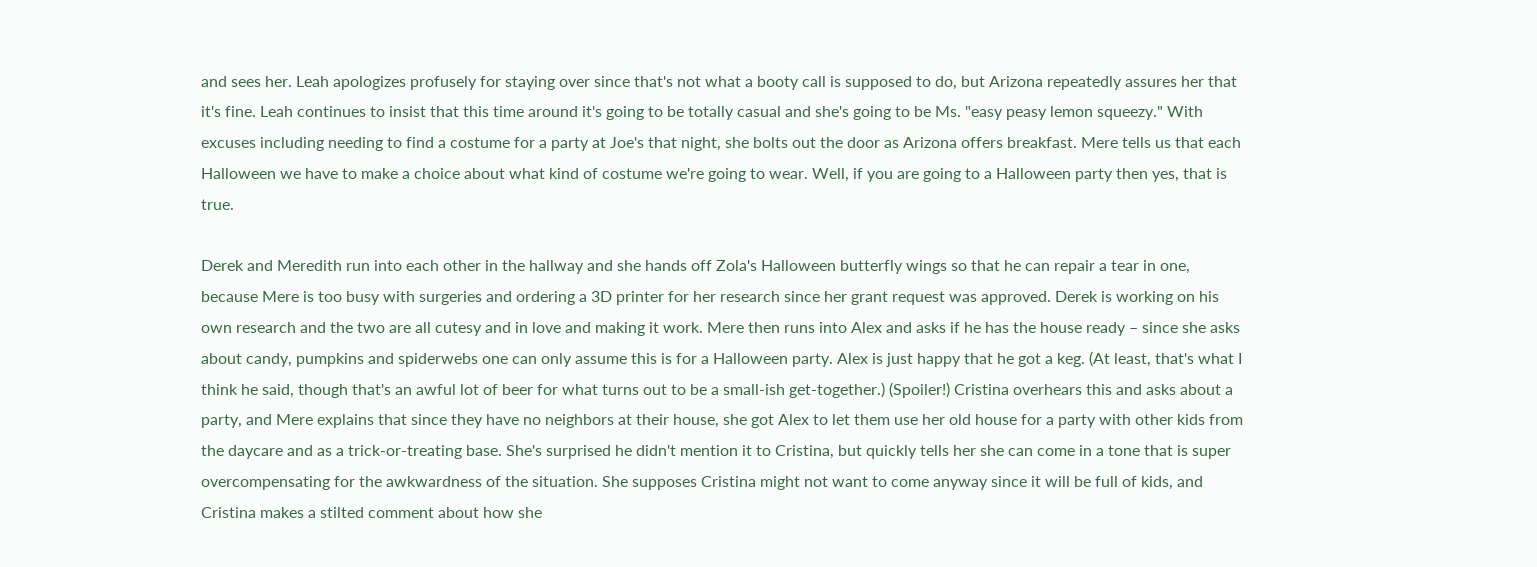and sees her. Leah apologizes profusely for staying over since that's not what a booty call is supposed to do, but Arizona repeatedly assures her that it's fine. Leah continues to insist that this time around it's going to be totally casual and she's going to be Ms. "easy peasy lemon squeezy." With excuses including needing to find a costume for a party at Joe's that night, she bolts out the door as Arizona offers breakfast. Mere tells us that each Halloween we have to make a choice about what kind of costume we're going to wear. Well, if you are going to a Halloween party then yes, that is true.

Derek and Meredith run into each other in the hallway and she hands off Zola's Halloween butterfly wings so that he can repair a tear in one, because Mere is too busy with surgeries and ordering a 3D printer for her research since her grant request was approved. Derek is working on his own research and the two are all cutesy and in love and making it work. Mere then runs into Alex and asks if he has the house ready – since she asks about candy, pumpkins and spiderwebs one can only assume this is for a Halloween party. Alex is just happy that he got a keg. (At least, that's what I think he said, though that's an awful lot of beer for what turns out to be a small-ish get-together.) (Spoiler!) Cristina overhears this and asks about a party, and Mere explains that since they have no neighbors at their house, she got Alex to let them use her old house for a party with other kids from the daycare and as a trick-or-treating base. She's surprised he didn't mention it to Cristina, but quickly tells her she can come in a tone that is super overcompensating for the awkwardness of the situation. She supposes Cristina might not want to come anyway since it will be full of kids, and Cristina makes a stilted comment about how she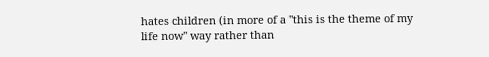hates children (in more of a "this is the theme of my life now" way rather than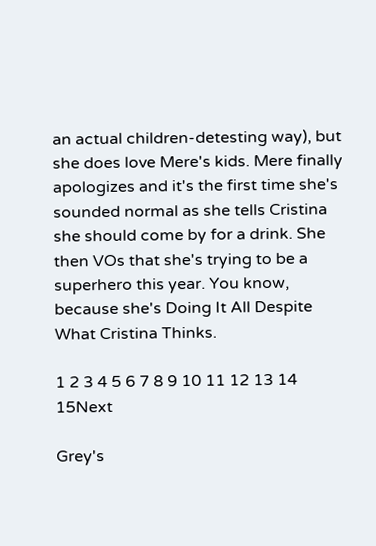an actual children-detesting way), but she does love Mere's kids. Mere finally apologizes and it's the first time she's sounded normal as she tells Cristina she should come by for a drink. She then VOs that she's trying to be a superhero this year. You know, because she's Doing It All Despite What Cristina Thinks.

1 2 3 4 5 6 7 8 9 10 11 12 13 14 15Next

Grey's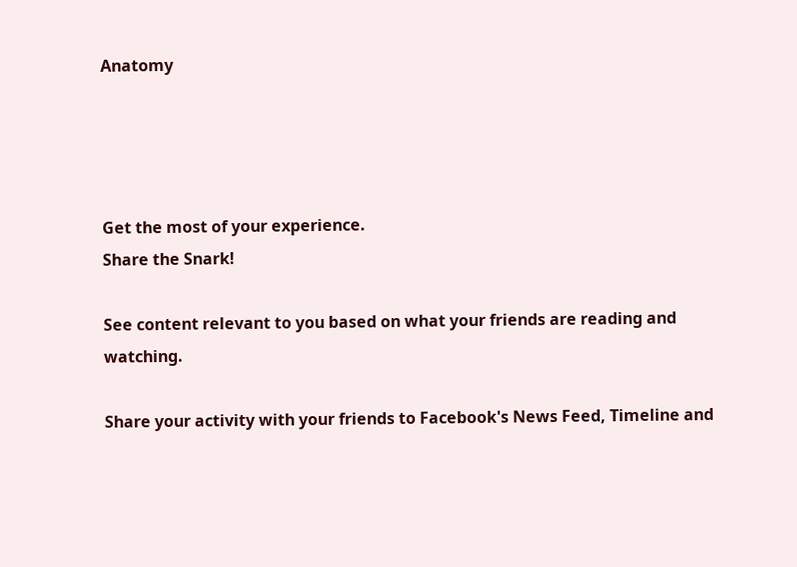Anatomy




Get the most of your experience.
Share the Snark!

See content relevant to you based on what your friends are reading and watching.

Share your activity with your friends to Facebook's News Feed, Timeline and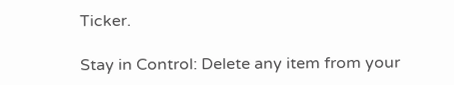Ticker.

Stay in Control: Delete any item from your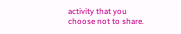activity that you choose not to share.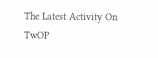The Latest Activity On TwOP